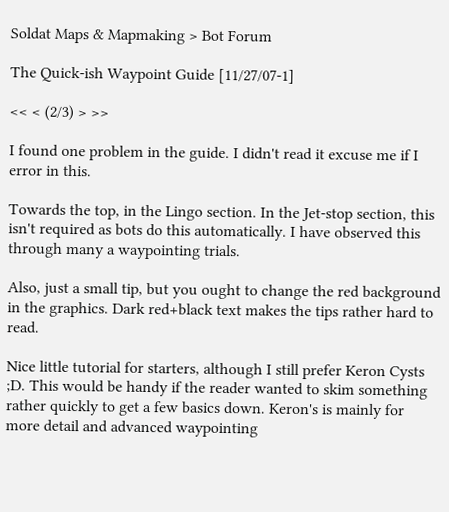Soldat Maps & Mapmaking > Bot Forum

The Quick-ish Waypoint Guide [11/27/07-1]

<< < (2/3) > >>

I found one problem in the guide. I didn't read it excuse me if I error in this.

Towards the top, in the Lingo section. In the Jet-stop section, this isn't required as bots do this automatically. I have observed this through many a waypointing trials.

Also, just a small tip, but you ought to change the red background in the graphics. Dark red+black text makes the tips rather hard to read.

Nice little tutorial for starters, although I still prefer Keron Cysts ;D. This would be handy if the reader wanted to skim something rather quickly to get a few basics down. Keron's is mainly for more detail and advanced waypointing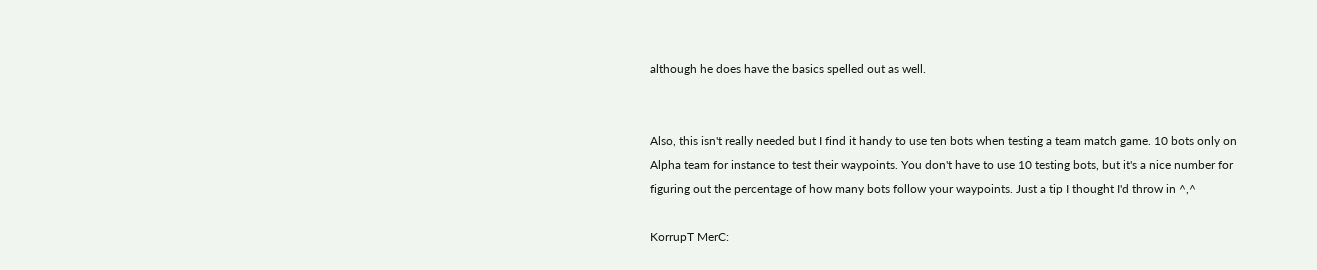although he does have the basics spelled out as well.


Also, this isn't really needed but I find it handy to use ten bots when testing a team match game. 10 bots only on Alpha team for instance to test their waypoints. You don't have to use 10 testing bots, but it's a nice number for figuring out the percentage of how many bots follow your waypoints. Just a tip I thought I'd throw in ^,^

KorrupT MerC: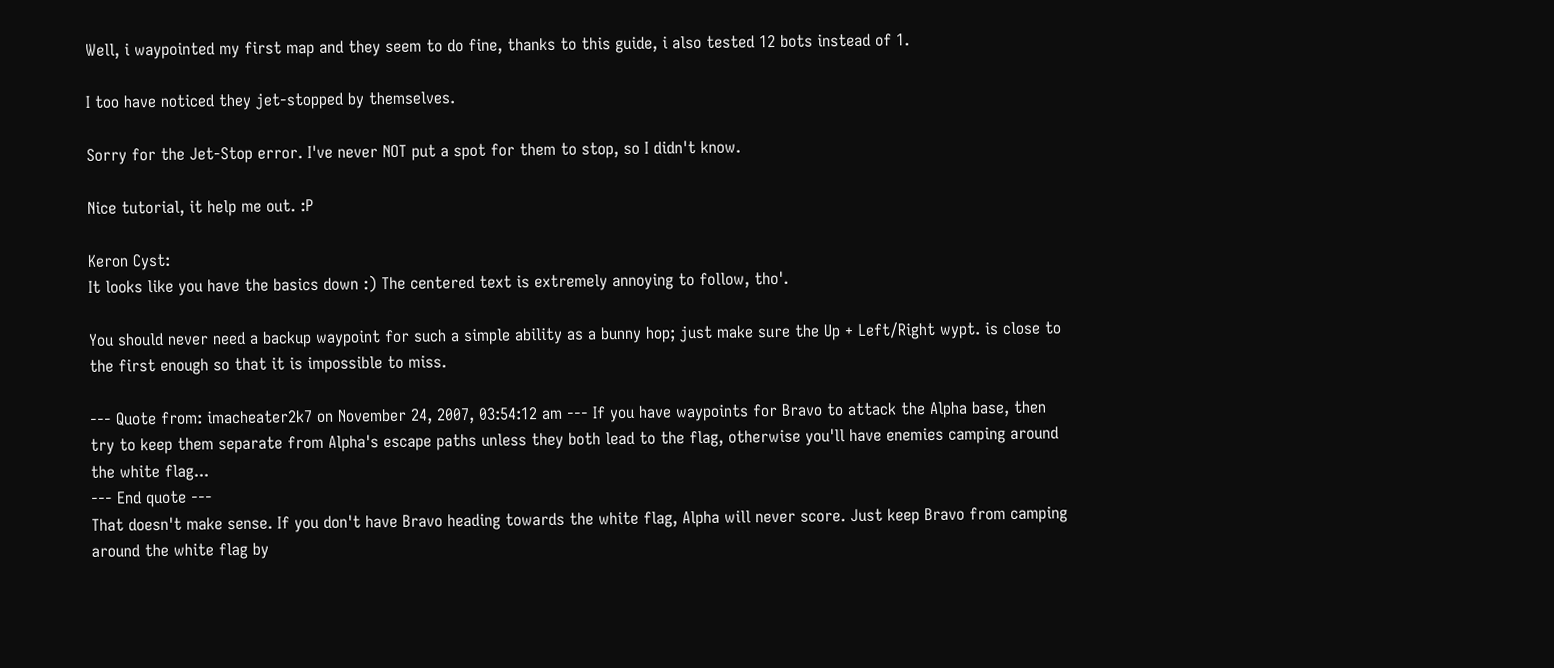Well, i waypointed my first map and they seem to do fine, thanks to this guide, i also tested 12 bots instead of 1.

I too have noticed they jet-stopped by themselves.

Sorry for the Jet-Stop error. I've never NOT put a spot for them to stop, so I didn't know.

Nice tutorial, it help me out. :P

Keron Cyst:
It looks like you have the basics down :) The centered text is extremely annoying to follow, tho'.

You should never need a backup waypoint for such a simple ability as a bunny hop; just make sure the Up + Left/Right wypt. is close to the first enough so that it is impossible to miss.

--- Quote from: imacheater2k7 on November 24, 2007, 03:54:12 am --- If you have waypoints for Bravo to attack the Alpha base, then try to keep them separate from Alpha's escape paths unless they both lead to the flag, otherwise you'll have enemies camping around the white flag...
--- End quote ---
That doesn't make sense. If you don't have Bravo heading towards the white flag, Alpha will never score. Just keep Bravo from camping around the white flag by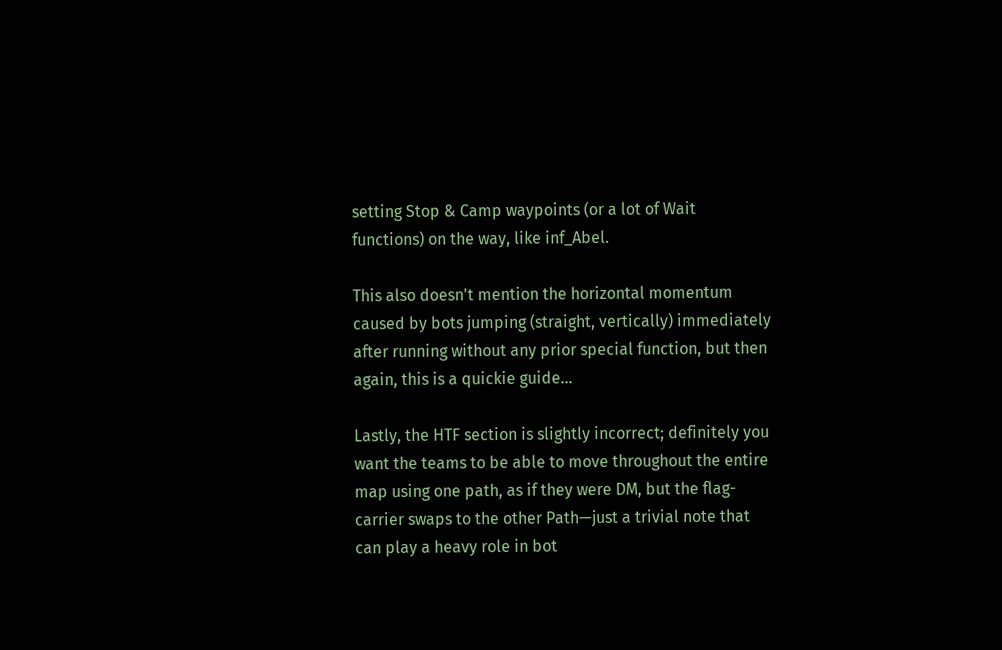setting Stop & Camp waypoints (or a lot of Wait functions) on the way, like inf_Abel.

This also doesn't mention the horizontal momentum caused by bots jumping (straight, vertically) immediately after running without any prior special function, but then again, this is a quickie guide...

Lastly, the HTF section is slightly incorrect; definitely you want the teams to be able to move throughout the entire map using one path, as if they were DM, but the flag-carrier swaps to the other Path—just a trivial note that can play a heavy role in bot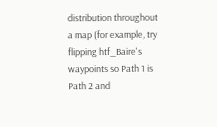distribution throughout a map (for example, try flipping htf_Baire's waypoints so Path 1 is Path 2 and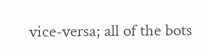vice-versa; all of the bots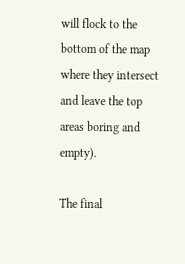will flock to the bottom of the map where they intersect and leave the top areas boring and empty).

The final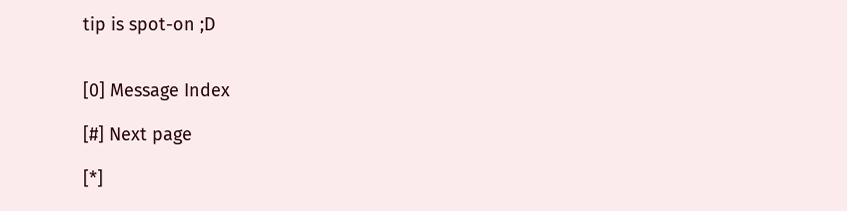tip is spot-on ;D


[0] Message Index

[#] Next page

[*]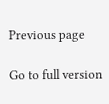Previous page

Go to full version